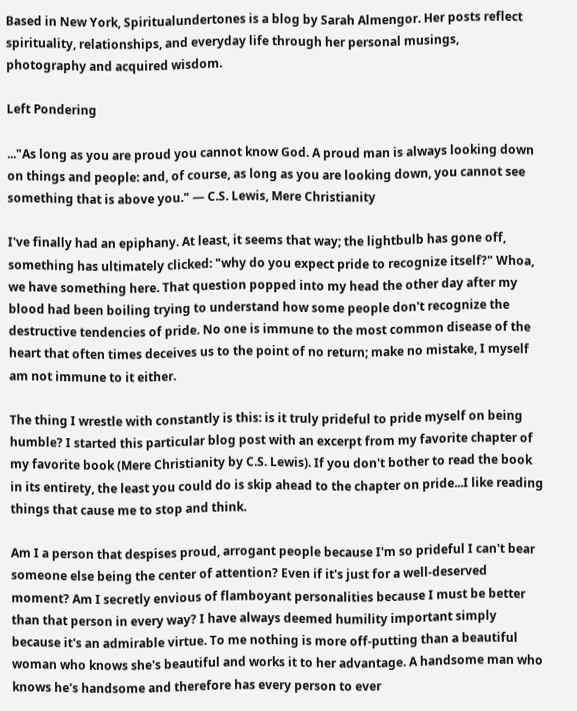Based in New York, Spiritualundertones is a blog by Sarah Almengor. Her posts reflect spirituality, relationships, and everyday life through her personal musings, photography and acquired wisdom.

Left Pondering

..."As long as you are proud you cannot know God. A proud man is always looking down on things and people: and, of course, as long as you are looking down, you cannot see something that is above you." — C.S. Lewis, Mere Christianity

I've finally had an epiphany. At least, it seems that way; the lightbulb has gone off, something has ultimately clicked: "why do you expect pride to recognize itself?" Whoa, we have something here. That question popped into my head the other day after my blood had been boiling trying to understand how some people don't recognize the destructive tendencies of pride. No one is immune to the most common disease of the heart that often times deceives us to the point of no return; make no mistake, I myself am not immune to it either.

The thing I wrestle with constantly is this: is it truly prideful to pride myself on being humble? I started this particular blog post with an excerpt from my favorite chapter of my favorite book (Mere Christianity by C.S. Lewis). If you don't bother to read the book in its entirety, the least you could do is skip ahead to the chapter on pride...I like reading things that cause me to stop and think.

Am I a person that despises proud, arrogant people because I'm so prideful I can't bear someone else being the center of attention? Even if it's just for a well-deserved moment? Am I secretly envious of flamboyant personalities because I must be better than that person in every way? I have always deemed humility important simply because it's an admirable virtue. To me nothing is more off-putting than a beautiful woman who knows she's beautiful and works it to her advantage. A handsome man who knows he's handsome and therefore has every person to ever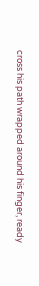cross his path wrapped around his finger, ready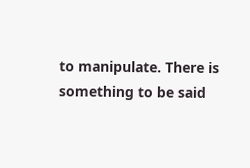to manipulate. There is something to be said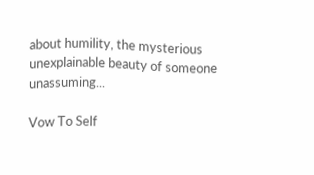about humility, the mysterious unexplainable beauty of someone unassuming...

Vow To Self